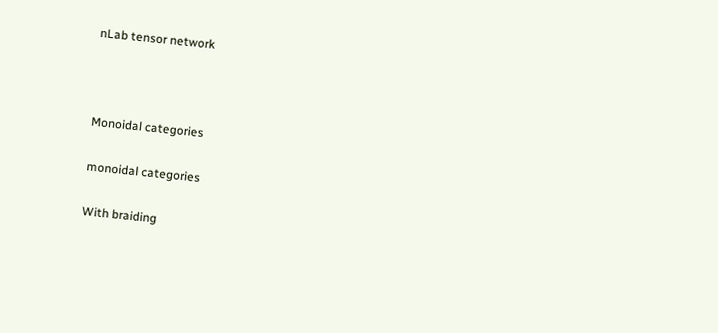nLab tensor network



Monoidal categories

monoidal categories

With braiding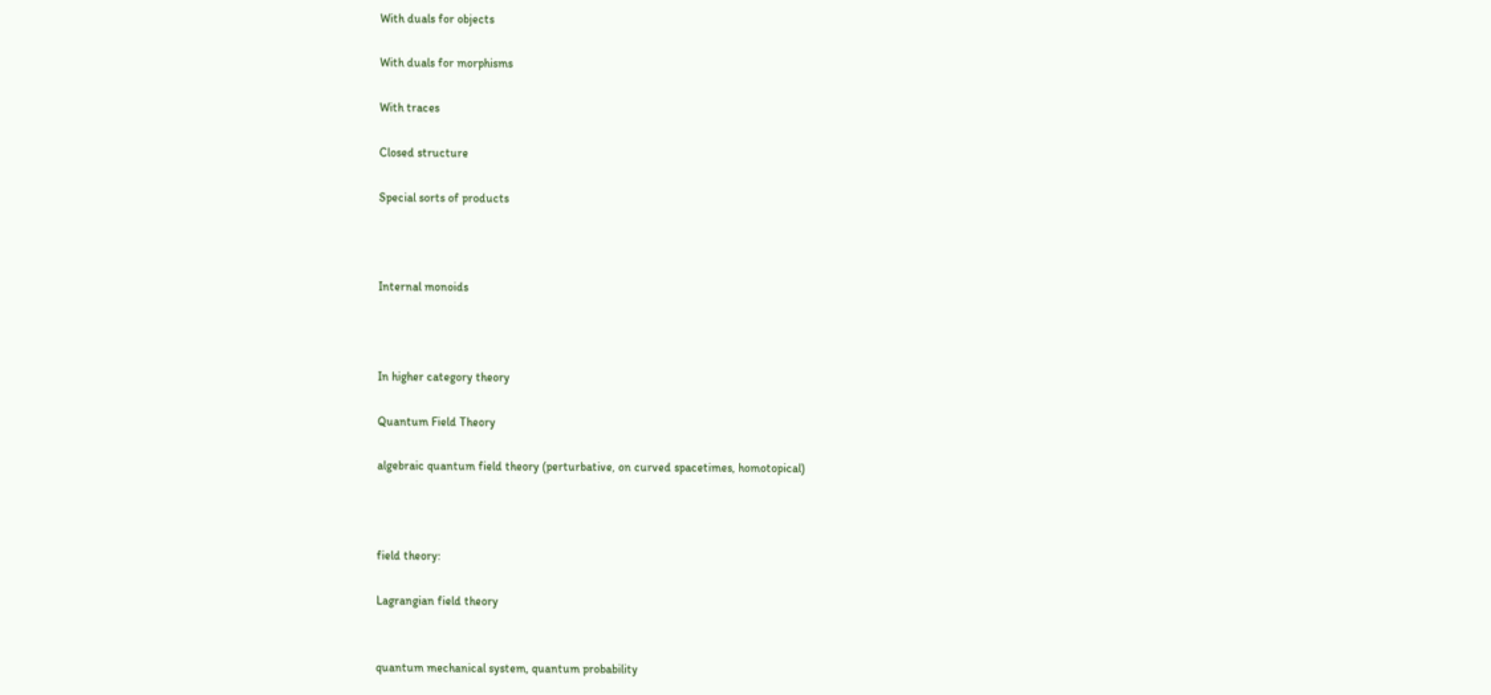With duals for objects

With duals for morphisms

With traces

Closed structure

Special sorts of products



Internal monoids



In higher category theory

Quantum Field Theory

algebraic quantum field theory (perturbative, on curved spacetimes, homotopical)



field theory:

Lagrangian field theory


quantum mechanical system, quantum probability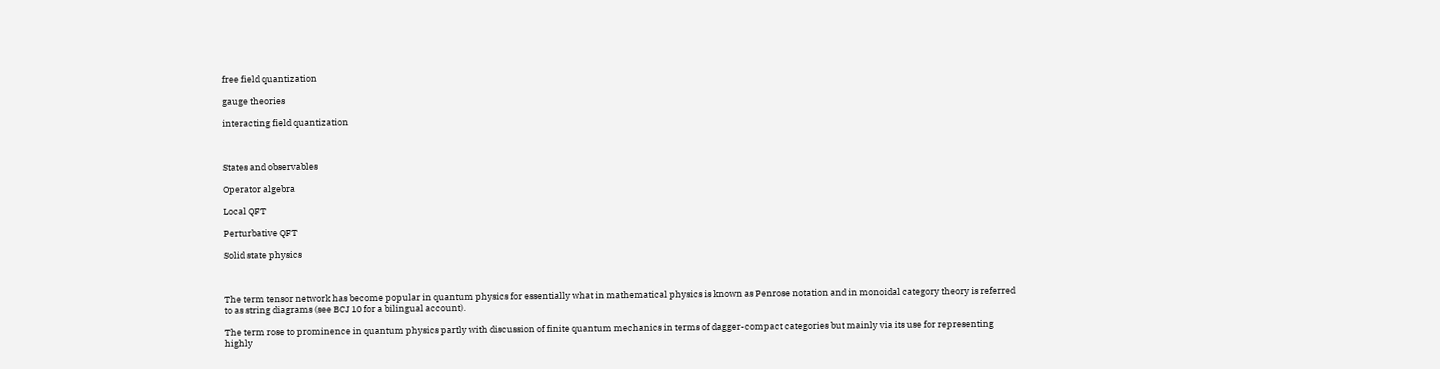free field quantization

gauge theories

interacting field quantization



States and observables

Operator algebra

Local QFT

Perturbative QFT

Solid state physics



The term tensor network has become popular in quantum physics for essentially what in mathematical physics is known as Penrose notation and in monoidal category theory is referred to as string diagrams (see BCJ 10 for a bilingual account).

The term rose to prominence in quantum physics partly with discussion of finite quantum mechanics in terms of dagger-compact categories but mainly via its use for representing highly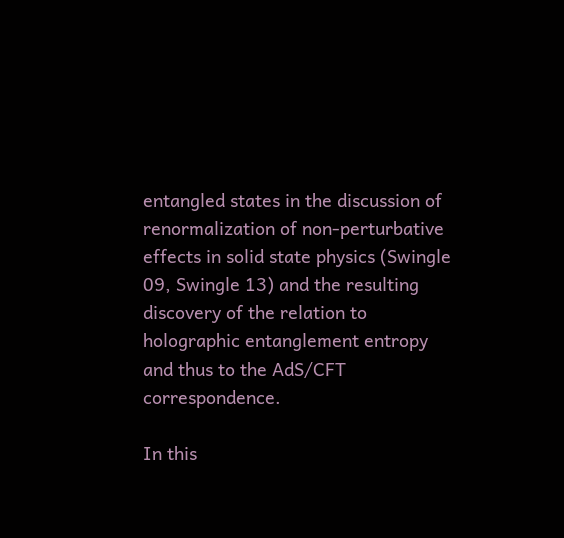entangled states in the discussion of renormalization of non-perturbative effects in solid state physics (Swingle 09, Swingle 13) and the resulting discovery of the relation to holographic entanglement entropy and thus to the AdS/CFT correspondence.

In this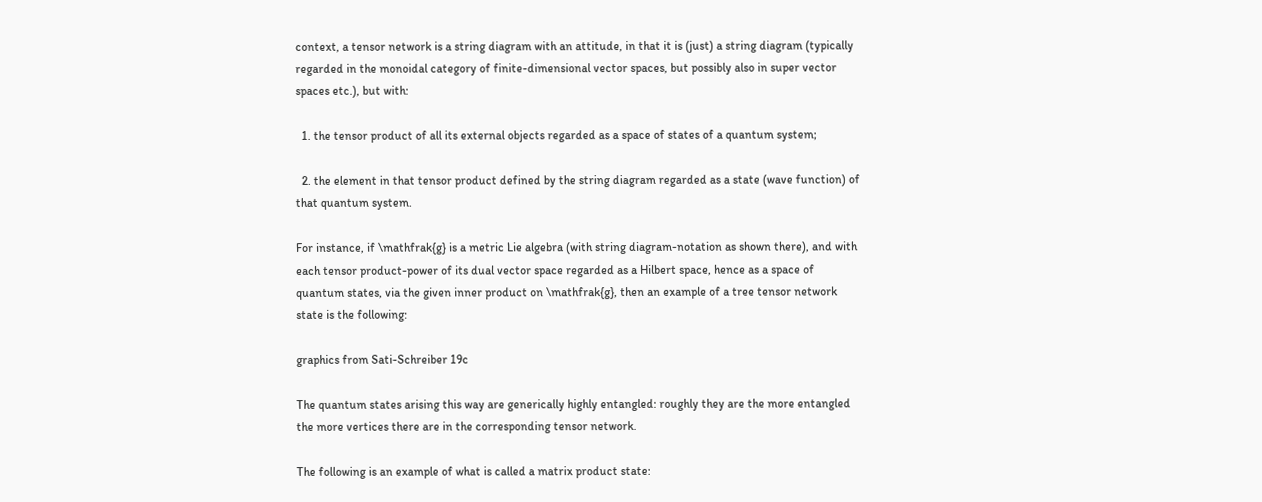context, a tensor network is a string diagram with an attitude, in that it is (just) a string diagram (typically regarded in the monoidal category of finite-dimensional vector spaces, but possibly also in super vector spaces etc.), but with:

  1. the tensor product of all its external objects regarded as a space of states of a quantum system;

  2. the element in that tensor product defined by the string diagram regarded as a state (wave function) of that quantum system.

For instance, if \mathfrak{g} is a metric Lie algebra (with string diagram-notation as shown there), and with each tensor product-power of its dual vector space regarded as a Hilbert space, hence as a space of quantum states, via the given inner product on \mathfrak{g}, then an example of a tree tensor network state is the following:

graphics from Sati-Schreiber 19c

The quantum states arising this way are generically highly entangled: roughly they are the more entangled the more vertices there are in the corresponding tensor network.

The following is an example of what is called a matrix product state: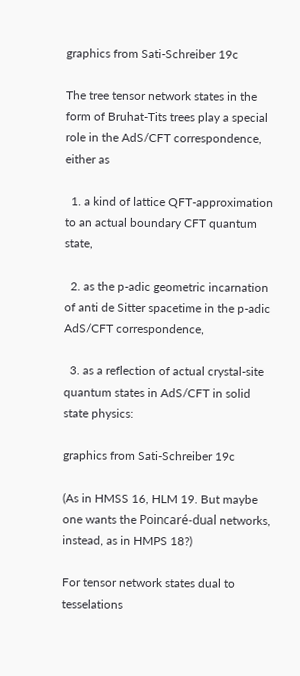graphics from Sati-Schreiber 19c

The tree tensor network states in the form of Bruhat-Tits trees play a special role in the AdS/CFT correspondence, either as

  1. a kind of lattice QFT-approximation to an actual boundary CFT quantum state,

  2. as the p-adic geometric incarnation of anti de Sitter spacetime in the p-adic AdS/CFT correspondence,

  3. as a reflection of actual crystal-site quantum states in AdS/CFT in solid state physics:

graphics from Sati-Schreiber 19c

(As in HMSS 16, HLM 19. But maybe one wants the Poincaré-dual networks, instead, as in HMPS 18?)

For tensor network states dual to tesselations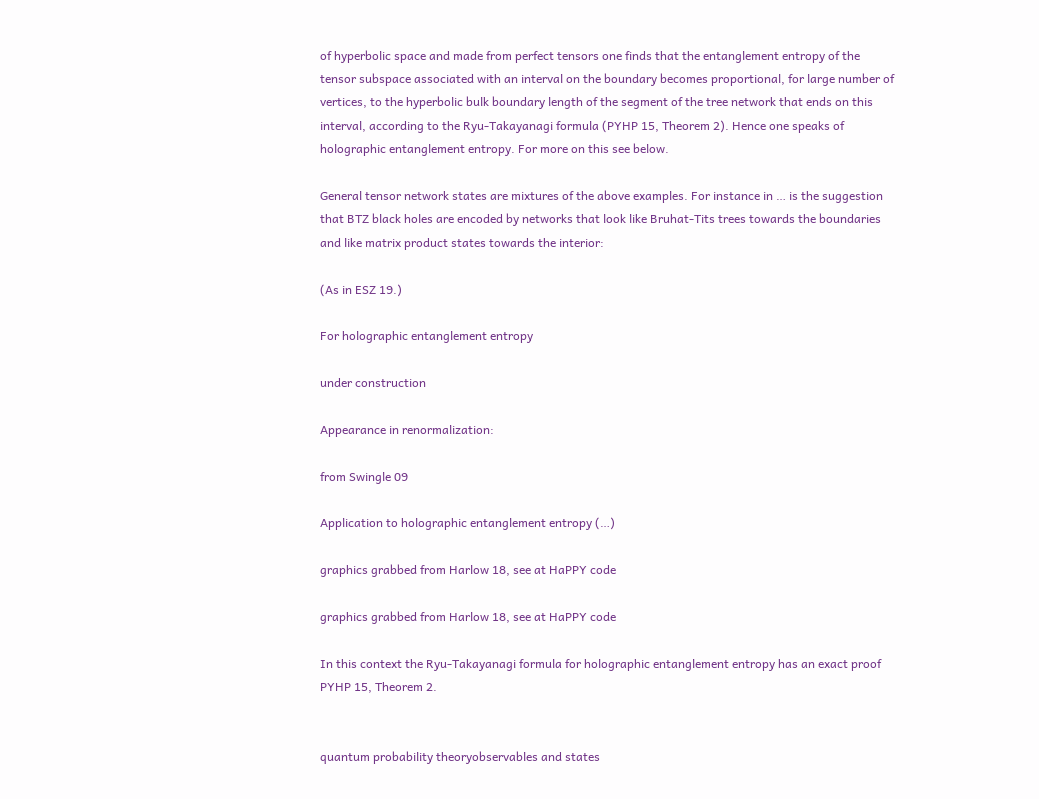of hyperbolic space and made from perfect tensors one finds that the entanglement entropy of the tensor subspace associated with an interval on the boundary becomes proportional, for large number of vertices, to the hyperbolic bulk boundary length of the segment of the tree network that ends on this interval, according to the Ryu-Takayanagi formula (PYHP 15, Theorem 2). Hence one speaks of holographic entanglement entropy. For more on this see below.

General tensor network states are mixtures of the above examples. For instance in … is the suggestion that BTZ black holes are encoded by networks that look like Bruhat-Tits trees towards the boundaries and like matrix product states towards the interior:

(As in ESZ 19.)

For holographic entanglement entropy

under construction

Appearance in renormalization:

from Swingle 09

Application to holographic entanglement entropy (…)

graphics grabbed from Harlow 18, see at HaPPY code

graphics grabbed from Harlow 18, see at HaPPY code

In this context the Ryu-Takayanagi formula for holographic entanglement entropy has an exact proof PYHP 15, Theorem 2.


quantum probability theoryobservables and states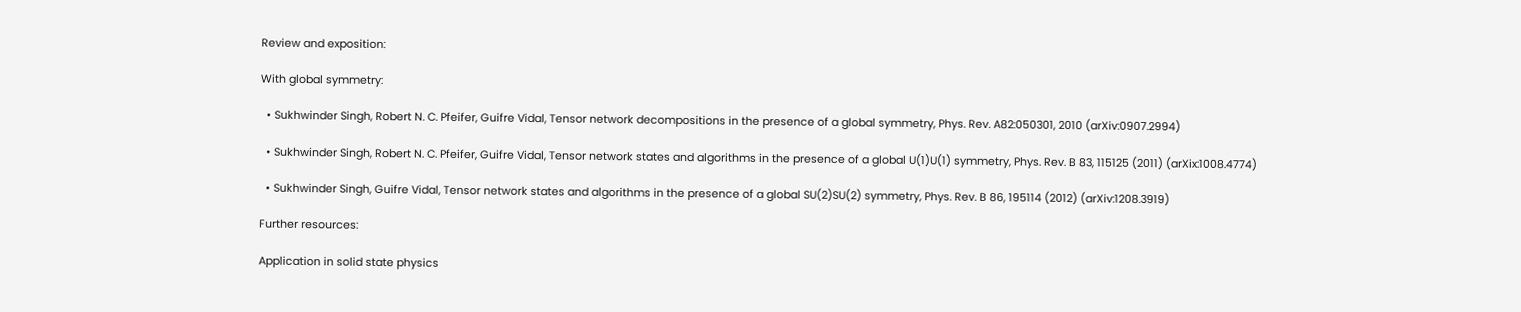Review and exposition:

With global symmetry:

  • Sukhwinder Singh, Robert N. C. Pfeifer, Guifre Vidal, Tensor network decompositions in the presence of a global symmetry, Phys. Rev. A82:050301, 2010 (arXiv:0907.2994)

  • Sukhwinder Singh, Robert N. C. Pfeifer, Guifre Vidal, Tensor network states and algorithms in the presence of a global U(1)U(1) symmetry, Phys. Rev. B 83, 115125 (2011) (arXix:1008.4774)

  • Sukhwinder Singh, Guifre Vidal, Tensor network states and algorithms in the presence of a global SU(2)SU(2) symmetry, Phys. Rev. B 86, 195114 (2012) (arXiv:1208.3919)

Further resources:

Application in solid state physics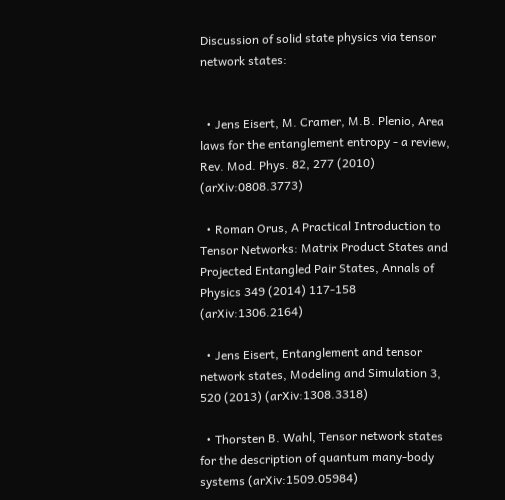Discussion of solid state physics via tensor network states:


  • Jens Eisert, M. Cramer, M.B. Plenio, Area laws for the entanglement entropy - a review, Rev. Mod. Phys. 82, 277 (2010) (arXiv:0808.3773)

  • Roman Orus, A Practical Introduction to Tensor Networks: Matrix Product States and Projected Entangled Pair States, Annals of Physics 349 (2014) 117-158 (arXiv:1306.2164)

  • Jens Eisert, Entanglement and tensor network states, Modeling and Simulation 3, 520 (2013) (arXiv:1308.3318)

  • Thorsten B. Wahl, Tensor network states for the description of quantum many-body systems (arXiv:1509.05984)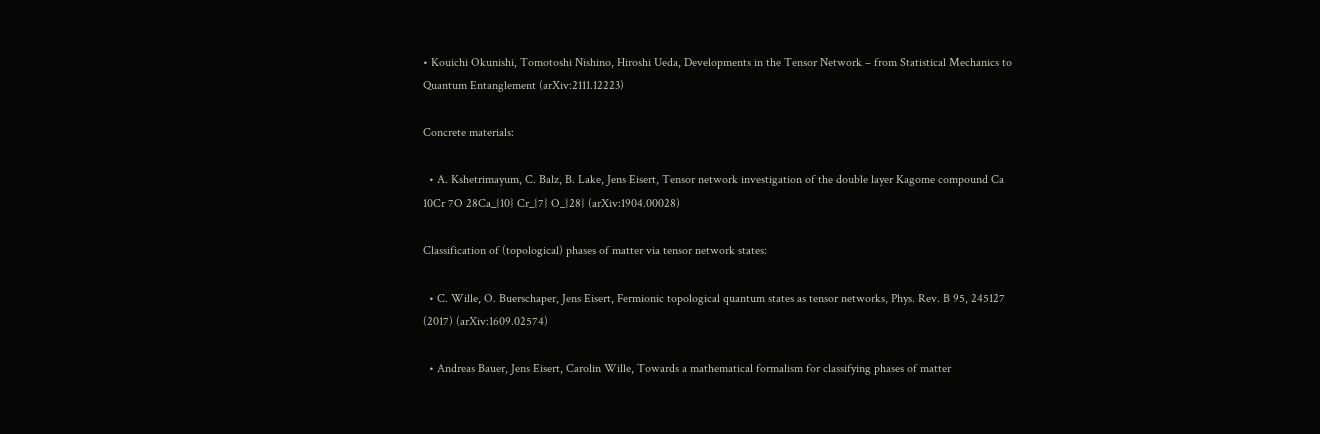• Kouichi Okunishi, Tomotoshi Nishino, Hiroshi Ueda, Developments in the Tensor Network – from Statistical Mechanics to Quantum Entanglement (arXiv:2111.12223)

Concrete materials:

  • A. Kshetrimayum, C. Balz, B. Lake, Jens Eisert, Tensor network investigation of the double layer Kagome compound Ca 10Cr 7O 28Ca_{10} Cr_{7} O_{28} (arXiv:1904.00028)

Classification of (topological) phases of matter via tensor network states:

  • C. Wille, O. Buerschaper, Jens Eisert, Fermionic topological quantum states as tensor networks, Phys. Rev. B 95, 245127 (2017) (arXiv:1609.02574)

  • Andreas Bauer, Jens Eisert, Carolin Wille, Towards a mathematical formalism for classifying phases of matter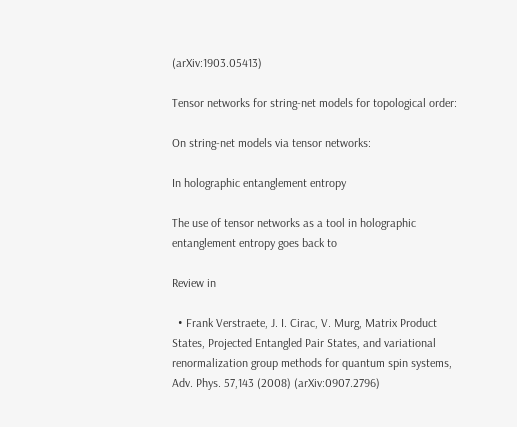(arXiv:1903.05413)

Tensor networks for string-net models for topological order:

On string-net models via tensor networks:

In holographic entanglement entropy

The use of tensor networks as a tool in holographic entanglement entropy goes back to

Review in

  • Frank Verstraete, J. I. Cirac, V. Murg, Matrix Product States, Projected Entangled Pair States, and variational renormalization group methods for quantum spin systems, Adv. Phys. 57,143 (2008) (arXiv:0907.2796)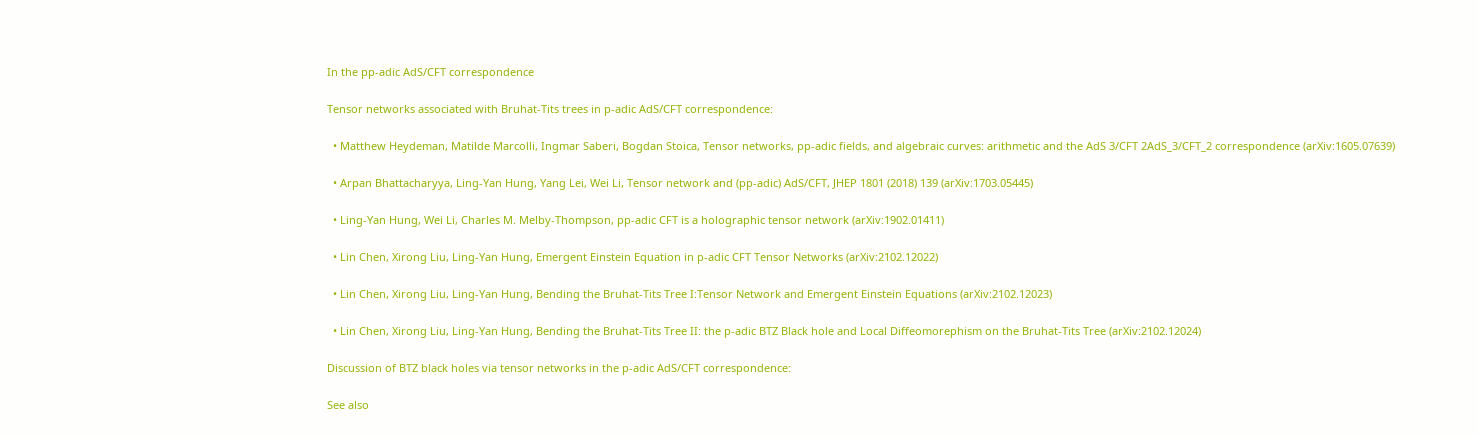In the pp-adic AdS/CFT correspondence

Tensor networks associated with Bruhat-Tits trees in p-adic AdS/CFT correspondence:

  • Matthew Heydeman, Matilde Marcolli, Ingmar Saberi, Bogdan Stoica, Tensor networks, pp-adic fields, and algebraic curves: arithmetic and the AdS 3/CFT 2AdS_3/CFT_2 correspondence (arXiv:1605.07639)

  • Arpan Bhattacharyya, Ling-Yan Hung, Yang Lei, Wei Li, Tensor network and (pp-adic) AdS/CFT, JHEP 1801 (2018) 139 (arXiv:1703.05445)

  • Ling-Yan Hung, Wei Li, Charles M. Melby-Thompson, pp-adic CFT is a holographic tensor network (arXiv:1902.01411)

  • Lin Chen, Xirong Liu, Ling-Yan Hung, Emergent Einstein Equation in p-adic CFT Tensor Networks (arXiv:2102.12022)

  • Lin Chen, Xirong Liu, Ling-Yan Hung, Bending the Bruhat-Tits Tree I:Tensor Network and Emergent Einstein Equations (arXiv:2102.12023)

  • Lin Chen, Xirong Liu, Ling-Yan Hung, Bending the Bruhat-Tits Tree II: the p-adic BTZ Black hole and Local Diffeomorephism on the Bruhat-Tits Tree (arXiv:2102.12024)

Discussion of BTZ black holes via tensor networks in the p-adic AdS/CFT correspondence:

See also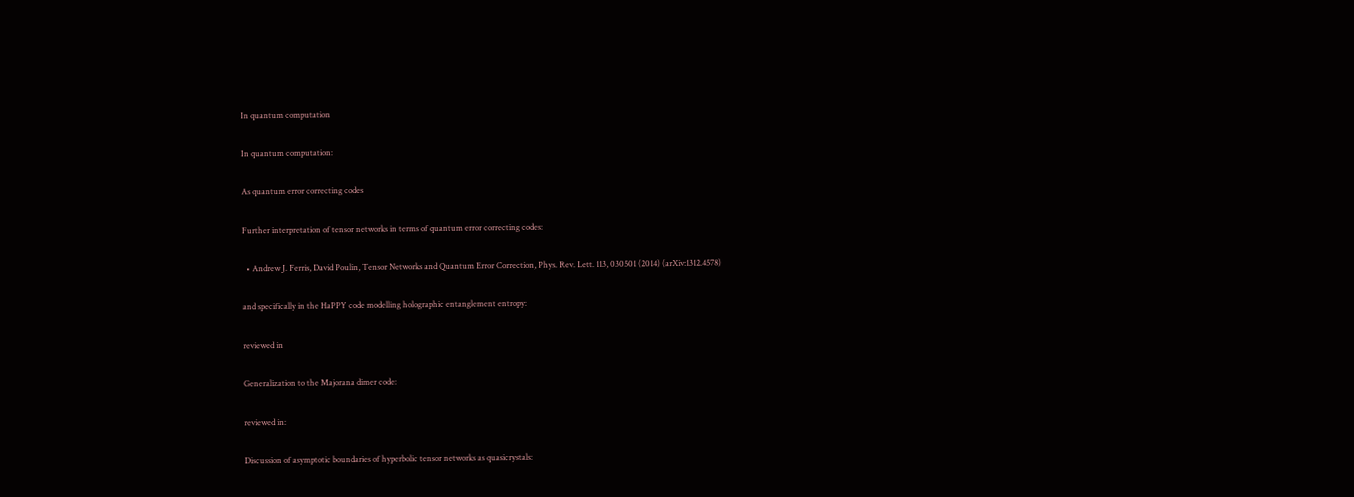In quantum computation

In quantum computation:

As quantum error correcting codes

Further interpretation of tensor networks in terms of quantum error correcting codes:

  • Andrew J. Ferris, David Poulin, Tensor Networks and Quantum Error Correction, Phys. Rev. Lett. 113, 030501 (2014) (arXiv:1312.4578)

and specifically in the HaPPY code modelling holographic entanglement entropy:

reviewed in

Generalization to the Majorana dimer code:

reviewed in:

Discussion of asymptotic boundaries of hyperbolic tensor networks as quasicrystals: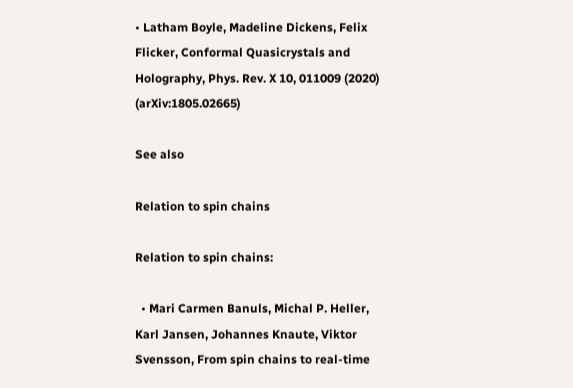• Latham Boyle, Madeline Dickens, Felix Flicker, Conformal Quasicrystals and Holography, Phys. Rev. X 10, 011009 (2020) (arXiv:1805.02665)

See also

Relation to spin chains

Relation to spin chains:

  • Mari Carmen Banuls, Michal P. Heller, Karl Jansen, Johannes Knaute, Viktor Svensson, From spin chains to real-time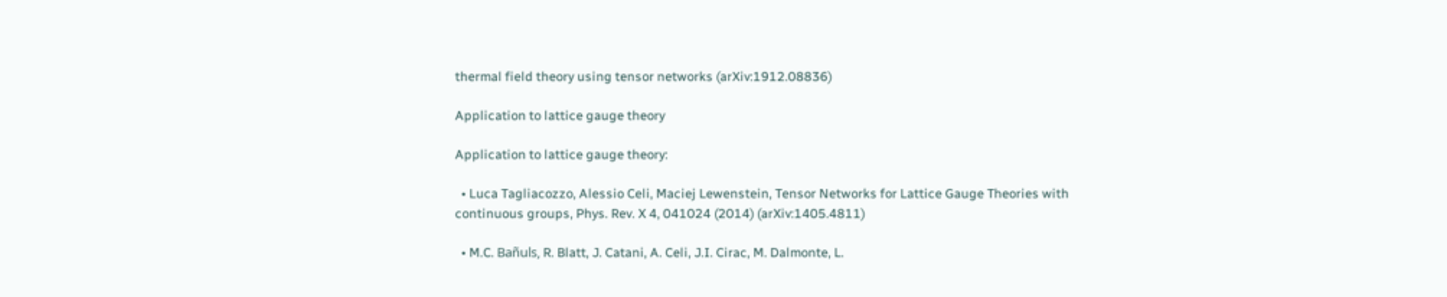thermal field theory using tensor networks (arXiv:1912.08836)

Application to lattice gauge theory

Application to lattice gauge theory:

  • Luca Tagliacozzo, Alessio Celi, Maciej Lewenstein, Tensor Networks for Lattice Gauge Theories with continuous groups, Phys. Rev. X 4, 041024 (2014) (arXiv:1405.4811)

  • M.C. Bañuls, R. Blatt, J. Catani, A. Celi, J.I. Cirac, M. Dalmonte, L.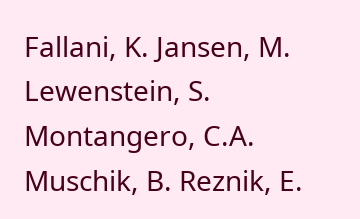Fallani, K. Jansen, M. Lewenstein, S. Montangero, C.A. Muschik, B. Reznik, E.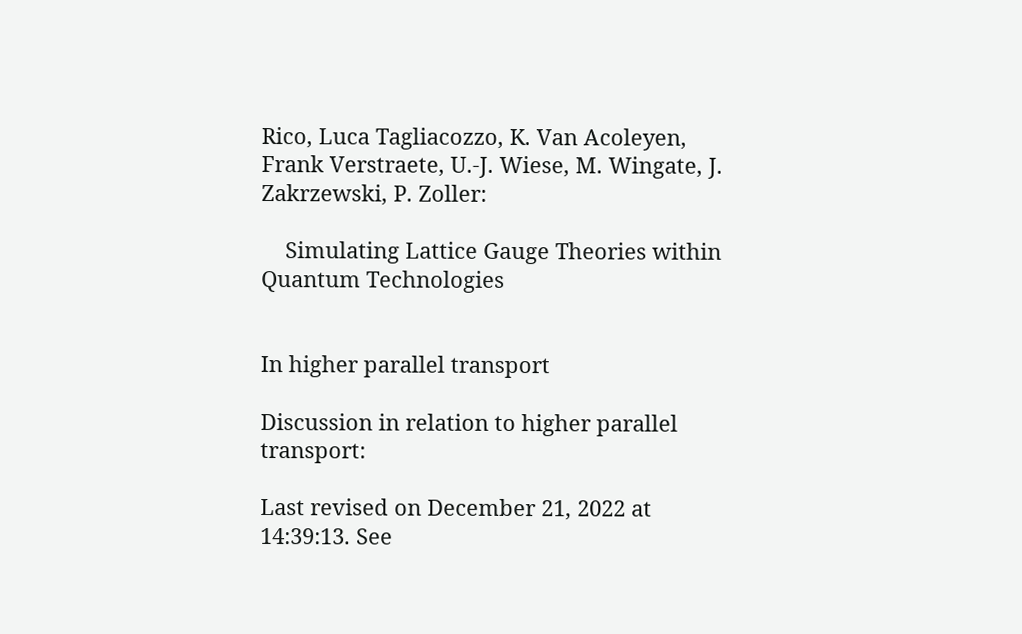Rico, Luca Tagliacozzo, K. Van Acoleyen, Frank Verstraete, U.-J. Wiese, M. Wingate, J. Zakrzewski, P. Zoller:

    Simulating Lattice Gauge Theories within Quantum Technologies


In higher parallel transport

Discussion in relation to higher parallel transport:

Last revised on December 21, 2022 at 14:39:13. See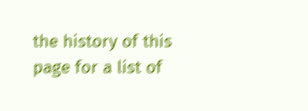the history of this page for a list of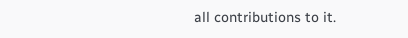all contributions to it.